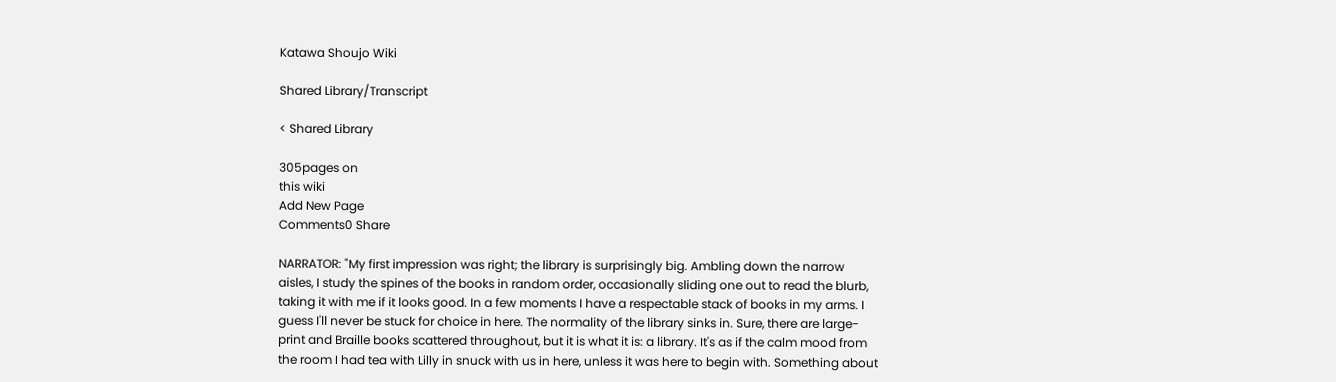Katawa Shoujo Wiki

Shared Library/Transcript

< Shared Library

305pages on
this wiki
Add New Page
Comments0 Share

NARRATOR: "My first impression was right; the library is surprisingly big. Ambling down the narrow aisles, I study the spines of the books in random order, occasionally sliding one out to read the blurb, taking it with me if it looks good. In a few moments I have a respectable stack of books in my arms. I guess I'll never be stuck for choice in here. The normality of the library sinks in. Sure, there are large-print and Braille books scattered throughout, but it is what it is: a library. It's as if the calm mood from the room I had tea with Lilly in snuck with us in here, unless it was here to begin with. Something about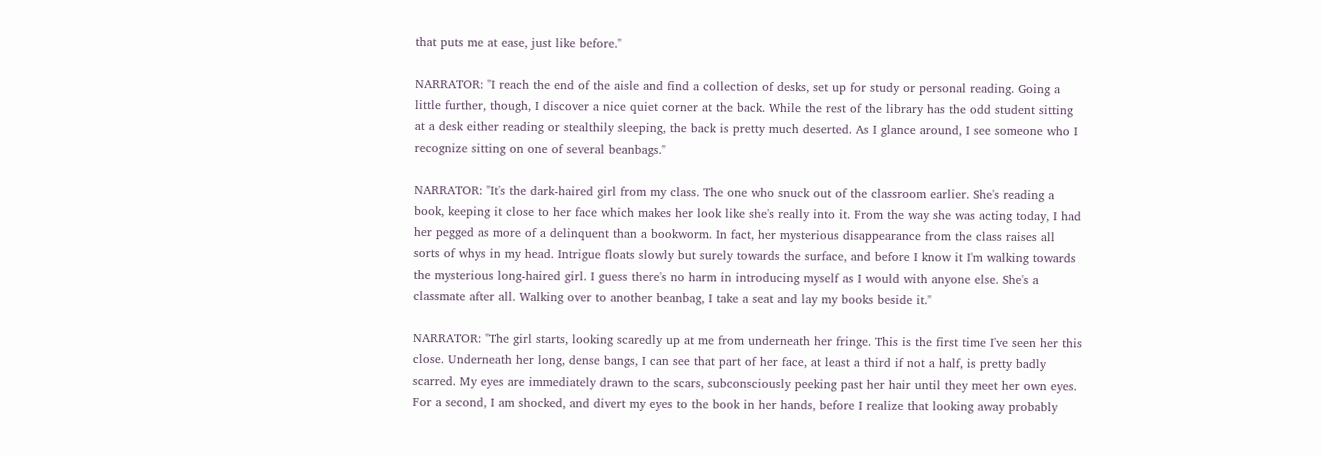that puts me at ease, just like before."

NARRATOR: "I reach the end of the aisle and find a collection of desks, set up for study or personal reading. Going a little further, though, I discover a nice quiet corner at the back. While the rest of the library has the odd student sitting at a desk either reading or stealthily sleeping, the back is pretty much deserted. As I glance around, I see someone who I recognize sitting on one of several beanbags."

NARRATOR: "It's the dark-haired girl from my class. The one who snuck out of the classroom earlier. She's reading a book, keeping it close to her face which makes her look like she's really into it. From the way she was acting today, I had her pegged as more of a delinquent than a bookworm. In fact, her mysterious disappearance from the class raises all sorts of whys in my head. Intrigue floats slowly but surely towards the surface, and before I know it I'm walking towards the mysterious long-haired girl. I guess there's no harm in introducing myself as I would with anyone else. She's a classmate after all. Walking over to another beanbag, I take a seat and lay my books beside it."

NARRATOR: "The girl starts, looking scaredly up at me from underneath her fringe. This is the first time I've seen her this close. Underneath her long, dense bangs, I can see that part of her face, at least a third if not a half, is pretty badly scarred. My eyes are immediately drawn to the scars, subconsciously peeking past her hair until they meet her own eyes. For a second, I am shocked, and divert my eyes to the book in her hands, before I realize that looking away probably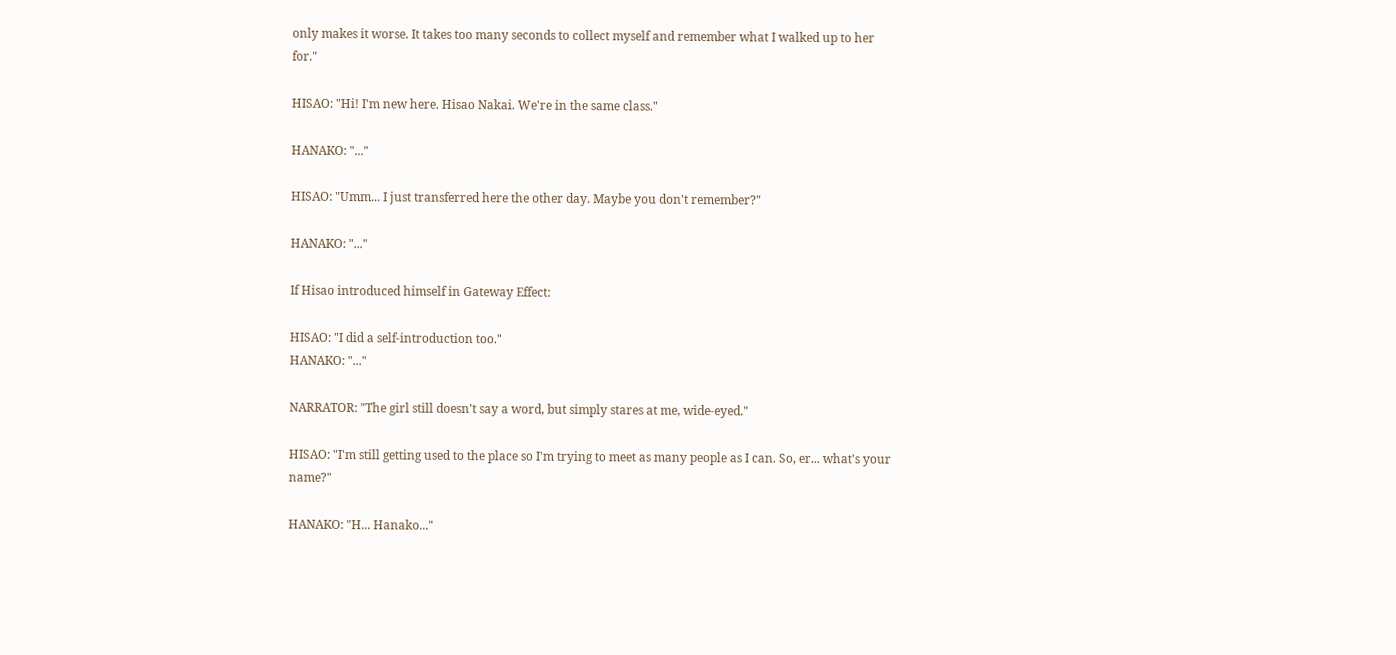only makes it worse. It takes too many seconds to collect myself and remember what I walked up to her for."

HISAO: "Hi! I'm new here. Hisao Nakai. We're in the same class."

HANAKO: "..."

HISAO: "Umm... I just transferred here the other day. Maybe you don't remember?"

HANAKO: "..."

If Hisao introduced himself in Gateway Effect:

HISAO: "I did a self-introduction too."
HANAKO: "..."

NARRATOR: "The girl still doesn't say a word, but simply stares at me, wide-eyed."

HISAO: "I'm still getting used to the place so I'm trying to meet as many people as I can. So, er... what's your name?"

HANAKO: "H... Hanako..."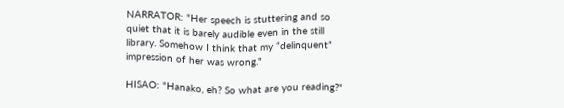NARRATOR: "Her speech is stuttering and so quiet that it is barely audible even in the still library. Somehow I think that my “delinquent” impression of her was wrong."

HISAO: "Hanako, eh? So what are you reading?"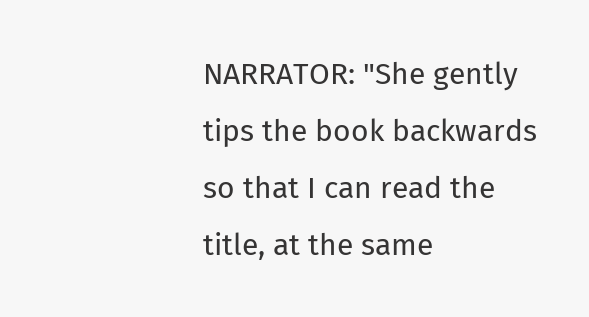NARRATOR: "She gently tips the book backwards so that I can read the title, at the same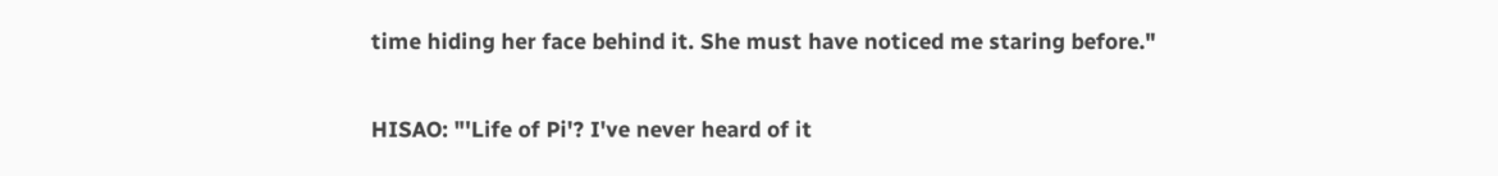time hiding her face behind it. She must have noticed me staring before."

HISAO: "'Life of Pi'? I've never heard of it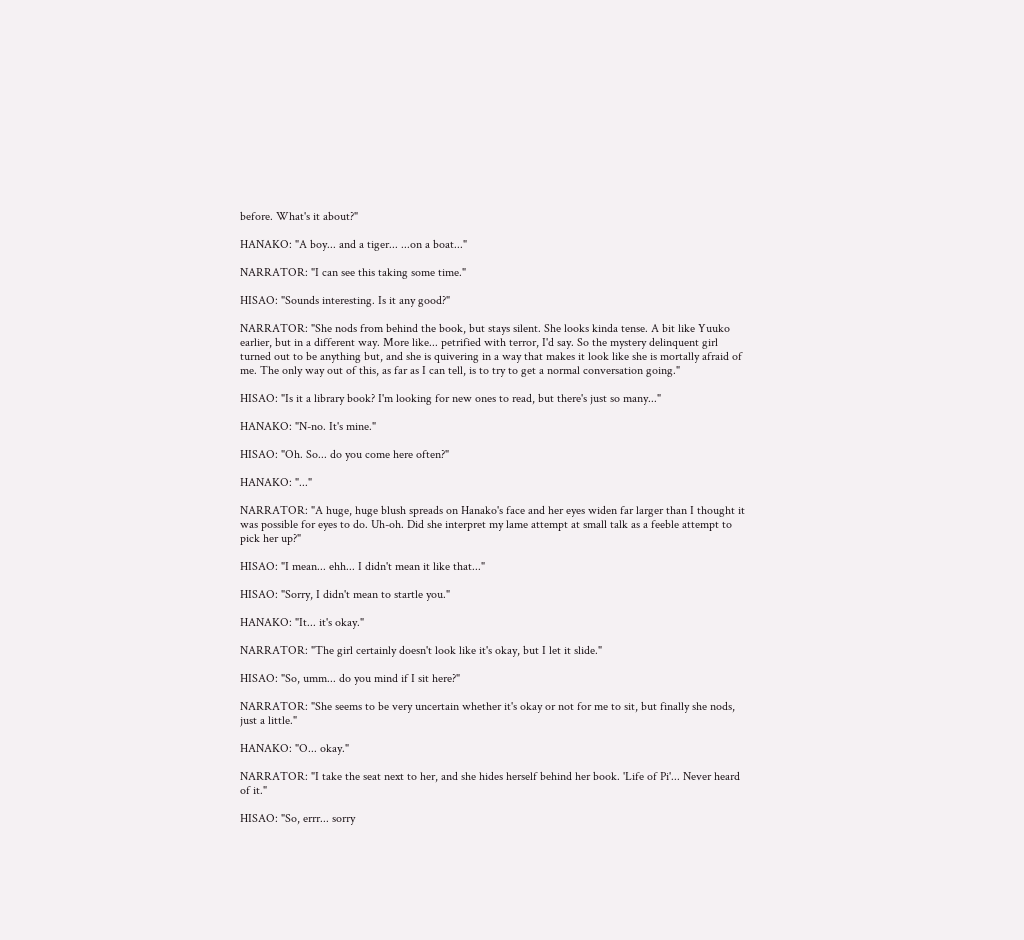before. What's it about?"

HANAKO: "A boy... and a tiger... ...on a boat..."

NARRATOR: "I can see this taking some time."

HISAO: "Sounds interesting. Is it any good?"

NARRATOR: "She nods from behind the book, but stays silent. She looks kinda tense. A bit like Yuuko earlier, but in a different way. More like... petrified with terror, I'd say. So the mystery delinquent girl turned out to be anything but, and she is quivering in a way that makes it look like she is mortally afraid of me. The only way out of this, as far as I can tell, is to try to get a normal conversation going."

HISAO: "Is it a library book? I'm looking for new ones to read, but there's just so many..."

HANAKO: "N-no. It's mine."

HISAO: "Oh. So... do you come here often?"

HANAKO: "..."

NARRATOR: "A huge, huge blush spreads on Hanako's face and her eyes widen far larger than I thought it was possible for eyes to do. Uh-oh. Did she interpret my lame attempt at small talk as a feeble attempt to pick her up?"

HISAO: "I mean... ehh... I didn't mean it like that..."

HISAO: "Sorry, I didn't mean to startle you."

HANAKO: "It... it's okay."

NARRATOR: "The girl certainly doesn't look like it's okay, but I let it slide."

HISAO: "So, umm... do you mind if I sit here?"

NARRATOR: "She seems to be very uncertain whether it's okay or not for me to sit, but finally she nods, just a little."

HANAKO: "O... okay."

NARRATOR: "I take the seat next to her, and she hides herself behind her book. 'Life of Pi'... Never heard of it."

HISAO: "So, errr... sorry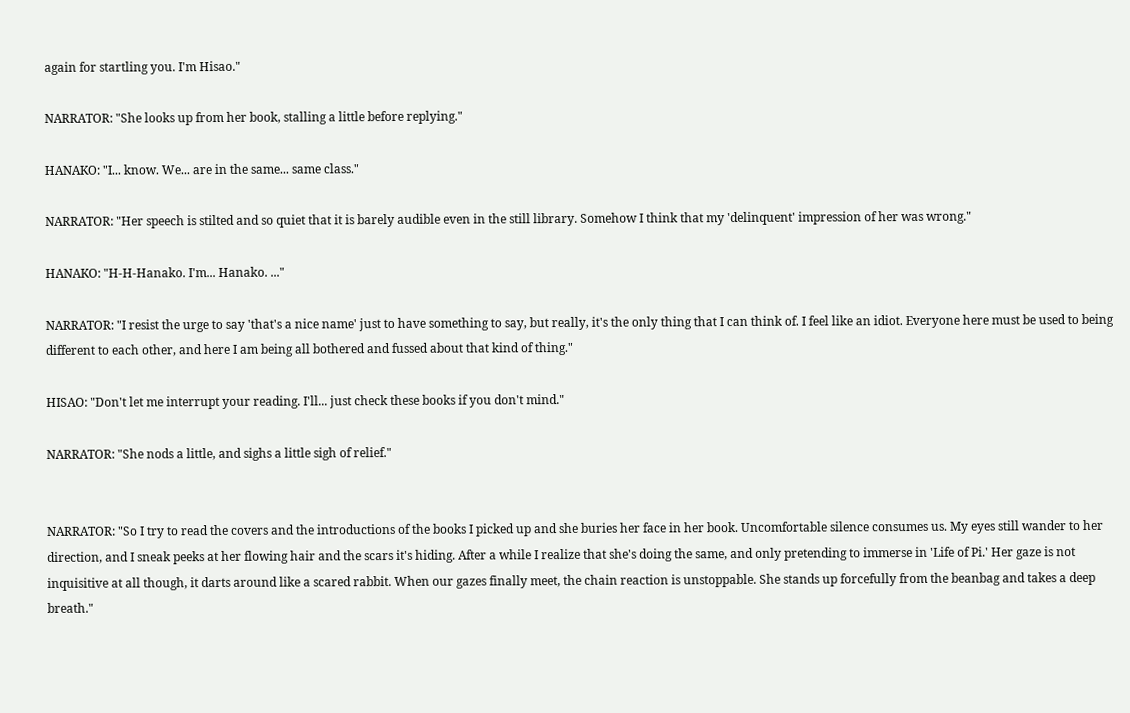again for startling you. I'm Hisao."

NARRATOR: "She looks up from her book, stalling a little before replying."

HANAKO: "I... know. We... are in the same... same class."

NARRATOR: "Her speech is stilted and so quiet that it is barely audible even in the still library. Somehow I think that my 'delinquent' impression of her was wrong."

HANAKO: "H-H-Hanako. I'm... Hanako. ..."

NARRATOR: "I resist the urge to say 'that's a nice name' just to have something to say, but really, it's the only thing that I can think of. I feel like an idiot. Everyone here must be used to being different to each other, and here I am being all bothered and fussed about that kind of thing."

HISAO: "Don't let me interrupt your reading. I'll... just check these books if you don't mind."

NARRATOR: "She nods a little, and sighs a little sigh of relief."


NARRATOR: "So I try to read the covers and the introductions of the books I picked up and she buries her face in her book. Uncomfortable silence consumes us. My eyes still wander to her direction, and I sneak peeks at her flowing hair and the scars it's hiding. After a while I realize that she's doing the same, and only pretending to immerse in 'Life of Pi.' Her gaze is not inquisitive at all though, it darts around like a scared rabbit. When our gazes finally meet, the chain reaction is unstoppable. She stands up forcefully from the beanbag and takes a deep breath."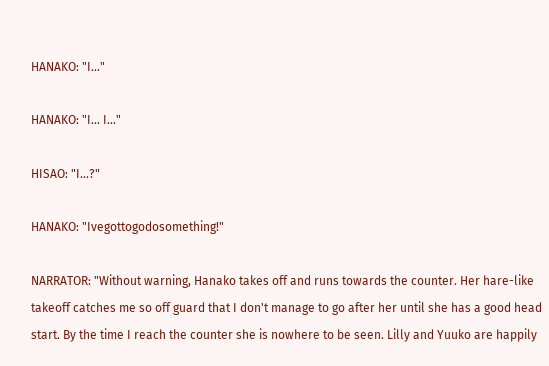HANAKO: "I..."

HANAKO: "I... I..."

HISAO: "I...?"

HANAKO: "Ivegottogodosomething!"

NARRATOR: "Without warning, Hanako takes off and runs towards the counter. Her hare-like takeoff catches me so off guard that I don't manage to go after her until she has a good head start. By the time I reach the counter she is nowhere to be seen. Lilly and Yuuko are happily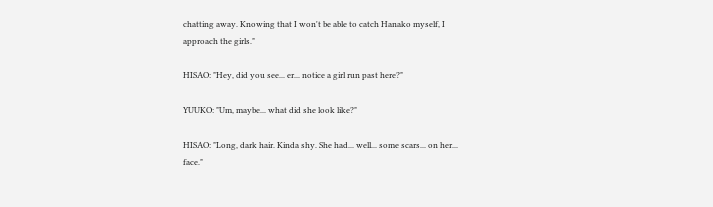chatting away. Knowing that I won't be able to catch Hanako myself, I approach the girls."

HISAO: "Hey, did you see... er... notice a girl run past here?"

YUUKO: "Um, maybe... what did she look like?"

HISAO: "Long, dark hair. Kinda shy. She had... well... some scars... on her... face."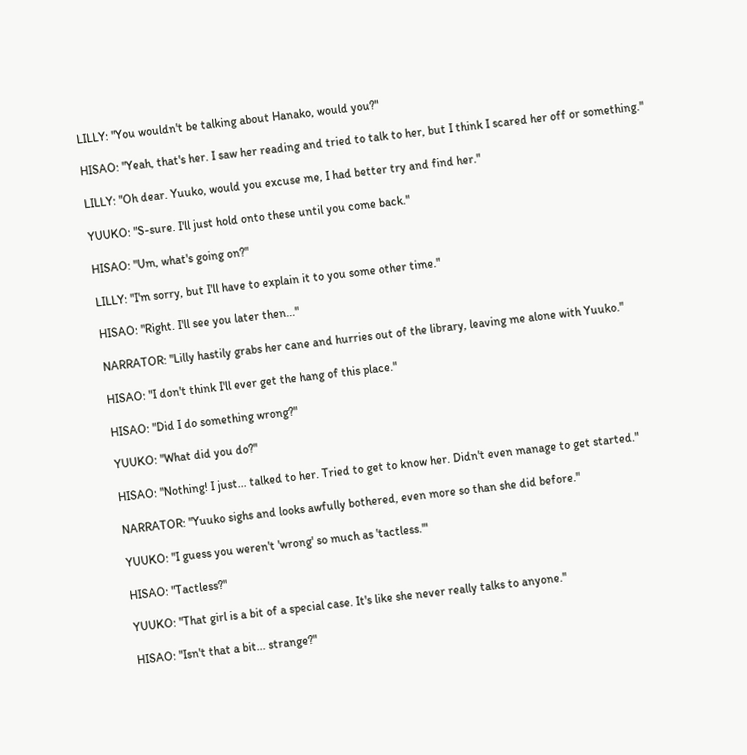LILLY: "You wouldn't be talking about Hanako, would you?"

HISAO: "Yeah, that's her. I saw her reading and tried to talk to her, but I think I scared her off or something."

LILLY: "Oh dear. Yuuko, would you excuse me, I had better try and find her."

YUUKO: "S-sure. I'll just hold onto these until you come back."

HISAO: "Um, what's going on?"

LILLY: "I'm sorry, but I'll have to explain it to you some other time."

HISAO: "Right. I'll see you later then..."

NARRATOR: "Lilly hastily grabs her cane and hurries out of the library, leaving me alone with Yuuko."

HISAO: "I don't think I'll ever get the hang of this place."

HISAO: "Did I do something wrong?"

YUUKO: "What did you do?"

HISAO: "Nothing! I just... talked to her. Tried to get to know her. Didn't even manage to get started."

NARRATOR: "Yuuko sighs and looks awfully bothered, even more so than she did before."

YUUKO: "I guess you weren't 'wrong' so much as 'tactless.'"

HISAO: "Tactless?"

YUUKO: "That girl is a bit of a special case. It's like she never really talks to anyone."

HISAO: "Isn't that a bit... strange?"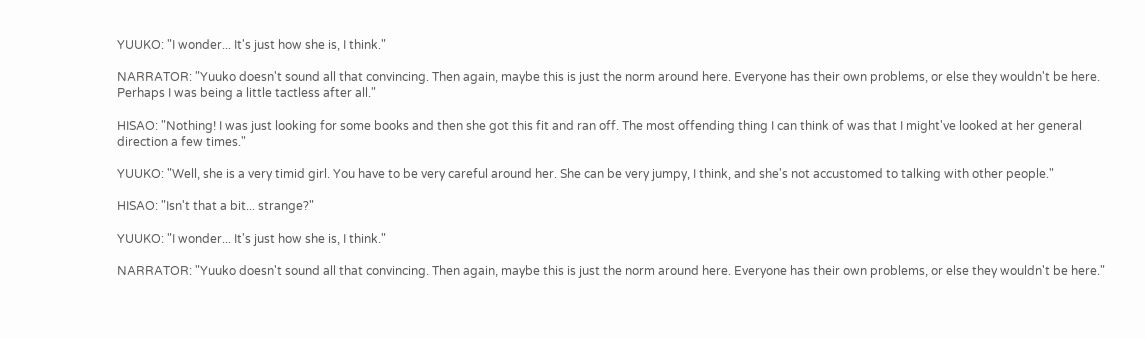YUUKO: "I wonder... It's just how she is, I think."

NARRATOR: "Yuuko doesn't sound all that convincing. Then again, maybe this is just the norm around here. Everyone has their own problems, or else they wouldn't be here. Perhaps I was being a little tactless after all."

HISAO: "Nothing! I was just looking for some books and then she got this fit and ran off. The most offending thing I can think of was that I might've looked at her general direction a few times."

YUUKO: "Well, she is a very timid girl. You have to be very careful around her. She can be very jumpy, I think, and she's not accustomed to talking with other people."

HISAO: "Isn't that a bit... strange?"

YUUKO: "I wonder... It's just how she is, I think."

NARRATOR: "Yuuko doesn't sound all that convincing. Then again, maybe this is just the norm around here. Everyone has their own problems, or else they wouldn't be here."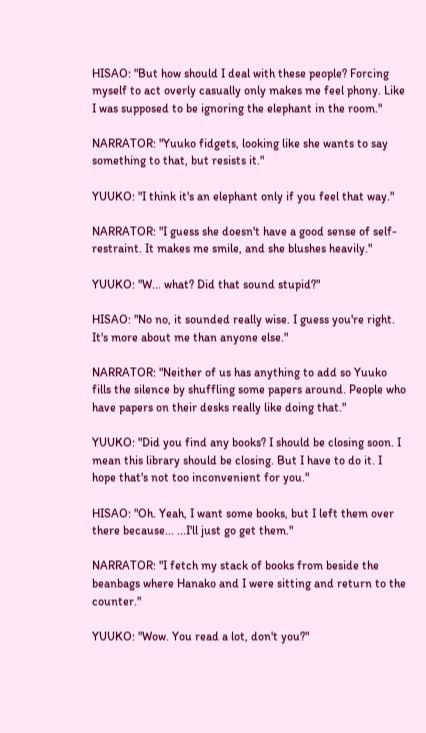HISAO: "But how should I deal with these people? Forcing myself to act overly casually only makes me feel phony. Like I was supposed to be ignoring the elephant in the room."

NARRATOR: "Yuuko fidgets, looking like she wants to say something to that, but resists it."

YUUKO: "I think it's an elephant only if you feel that way."

NARRATOR: "I guess she doesn't have a good sense of self-restraint. It makes me smile, and she blushes heavily."

YUUKO: "W... what? Did that sound stupid?"

HISAO: "No no, it sounded really wise. I guess you're right. It's more about me than anyone else."

NARRATOR: "Neither of us has anything to add so Yuuko fills the silence by shuffling some papers around. People who have papers on their desks really like doing that."

YUUKO: "Did you find any books? I should be closing soon. I mean this library should be closing. But I have to do it. I hope that's not too inconvenient for you."

HISAO: "Oh. Yeah, I want some books, but I left them over there because... ...I'll just go get them."

NARRATOR: "I fetch my stack of books from beside the beanbags where Hanako and I were sitting and return to the counter."

YUUKO: "Wow. You read a lot, don't you?"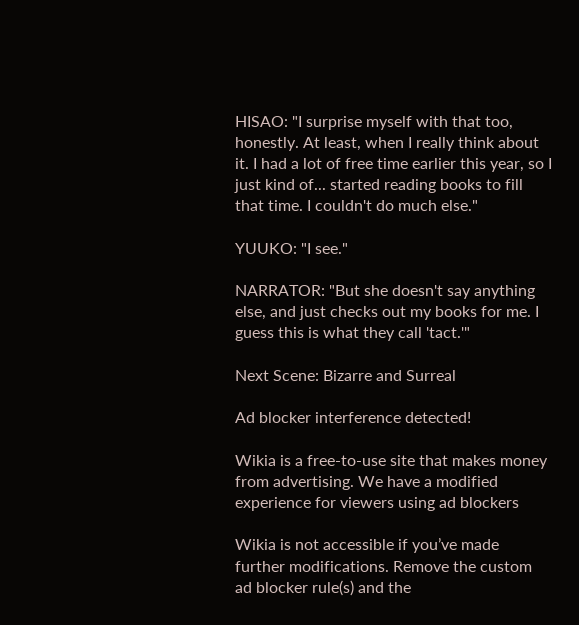HISAO: "I surprise myself with that too, honestly. At least, when I really think about it. I had a lot of free time earlier this year, so I just kind of... started reading books to fill that time. I couldn't do much else."

YUUKO: "I see."

NARRATOR: "But she doesn't say anything else, and just checks out my books for me. I guess this is what they call 'tact.'"

Next Scene: Bizarre and Surreal

Ad blocker interference detected!

Wikia is a free-to-use site that makes money from advertising. We have a modified experience for viewers using ad blockers

Wikia is not accessible if you’ve made further modifications. Remove the custom ad blocker rule(s) and the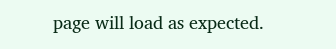page will load as expected.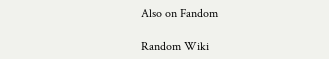Also on Fandom

Random Wiki